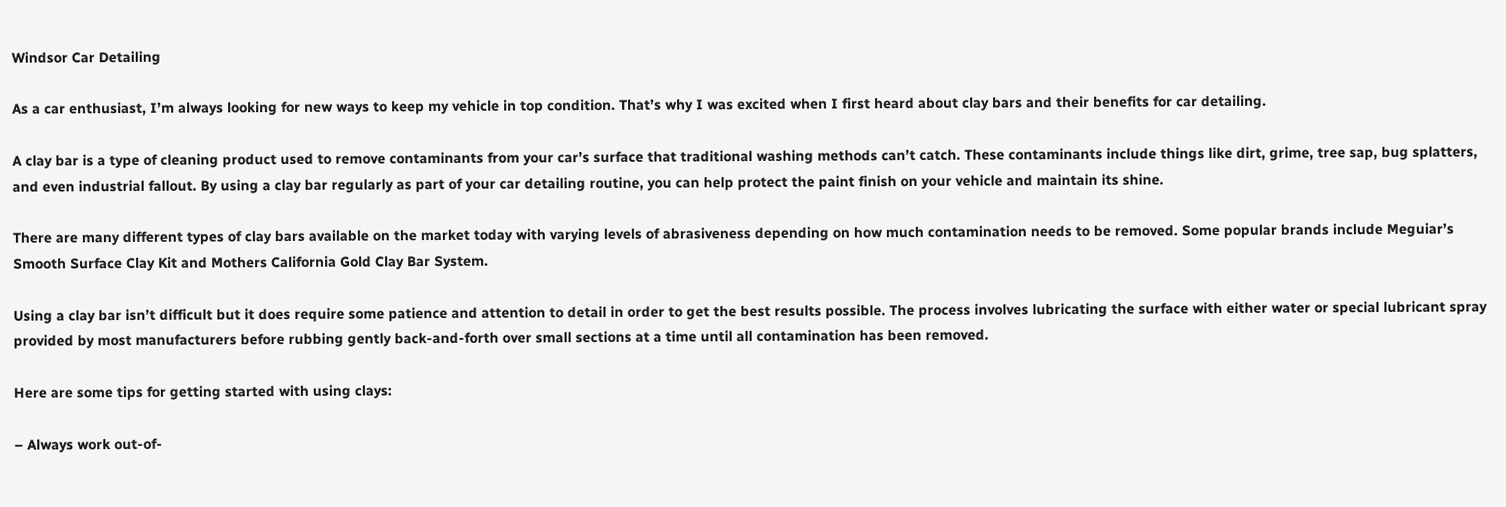Windsor Car Detailing

As a car enthusiast, I’m always looking for new ways to keep my vehicle in top condition. That’s why I was excited when I first heard about clay bars and their benefits for car detailing.

A clay bar is a type of cleaning product used to remove contaminants from your car’s surface that traditional washing methods can’t catch. These contaminants include things like dirt, grime, tree sap, bug splatters, and even industrial fallout. By using a clay bar regularly as part of your car detailing routine, you can help protect the paint finish on your vehicle and maintain its shine.

There are many different types of clay bars available on the market today with varying levels of abrasiveness depending on how much contamination needs to be removed. Some popular brands include Meguiar’s Smooth Surface Clay Kit and Mothers California Gold Clay Bar System.

Using a clay bar isn’t difficult but it does require some patience and attention to detail in order to get the best results possible. The process involves lubricating the surface with either water or special lubricant spray provided by most manufacturers before rubbing gently back-and-forth over small sections at a time until all contamination has been removed.

Here are some tips for getting started with using clays:

– Always work out-of-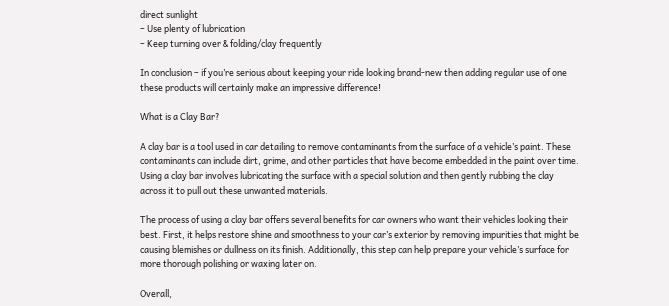direct sunlight
– Use plenty of lubrication
– Keep turning over & folding/clay frequently

In conclusion – if you’re serious about keeping your ride looking brand-new then adding regular use of one these products will certainly make an impressive difference!

What is a Clay Bar?

A clay bar is a tool used in car detailing to remove contaminants from the surface of a vehicle’s paint. These contaminants can include dirt, grime, and other particles that have become embedded in the paint over time. Using a clay bar involves lubricating the surface with a special solution and then gently rubbing the clay across it to pull out these unwanted materials.

The process of using a clay bar offers several benefits for car owners who want their vehicles looking their best. First, it helps restore shine and smoothness to your car’s exterior by removing impurities that might be causing blemishes or dullness on its finish. Additionally, this step can help prepare your vehicle’s surface for more thorough polishing or waxing later on.

Overall,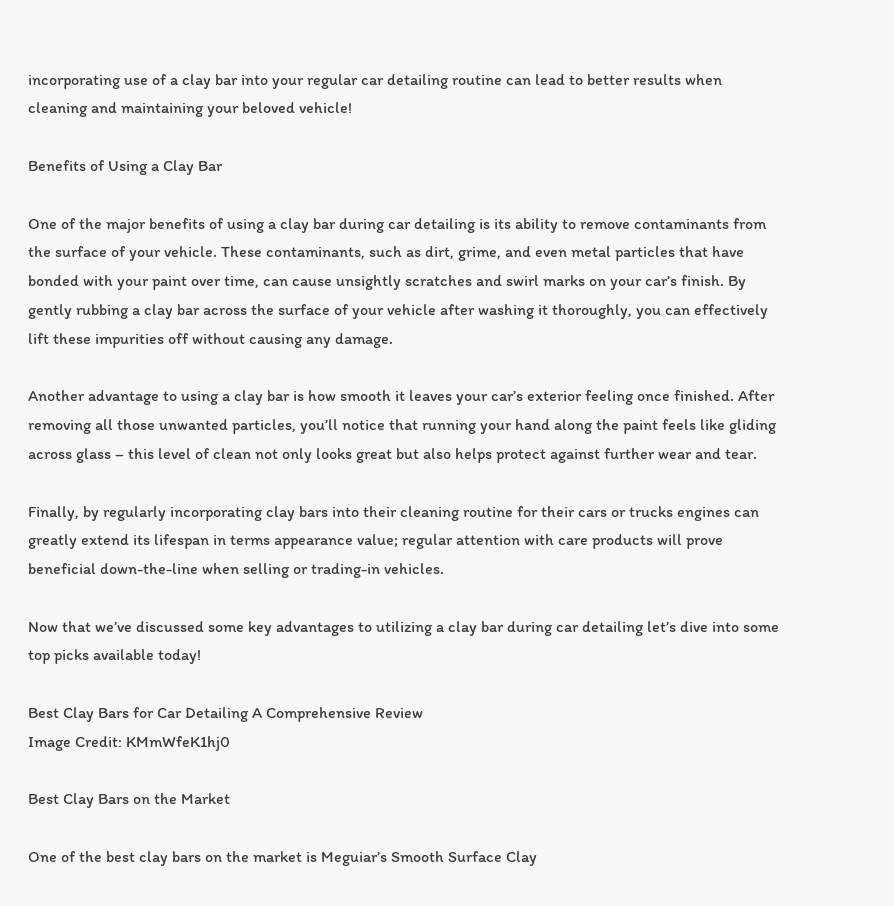incorporating use of a clay bar into your regular car detailing routine can lead to better results when cleaning and maintaining your beloved vehicle!

Benefits of Using a Clay Bar

One of the major benefits of using a clay bar during car detailing is its ability to remove contaminants from the surface of your vehicle. These contaminants, such as dirt, grime, and even metal particles that have bonded with your paint over time, can cause unsightly scratches and swirl marks on your car’s finish. By gently rubbing a clay bar across the surface of your vehicle after washing it thoroughly, you can effectively lift these impurities off without causing any damage.

Another advantage to using a clay bar is how smooth it leaves your car’s exterior feeling once finished. After removing all those unwanted particles, you’ll notice that running your hand along the paint feels like gliding across glass – this level of clean not only looks great but also helps protect against further wear and tear.

Finally, by regularly incorporating clay bars into their cleaning routine for their cars or trucks engines can greatly extend its lifespan in terms appearance value; regular attention with care products will prove beneficial down-the-line when selling or trading-in vehicles.

Now that we’ve discussed some key advantages to utilizing a clay bar during car detailing let’s dive into some top picks available today!

Best Clay Bars for Car Detailing A Comprehensive Review
Image Credit: KMmWfeK1hj0

Best Clay Bars on the Market

One of the best clay bars on the market is Meguiar’s Smooth Surface Clay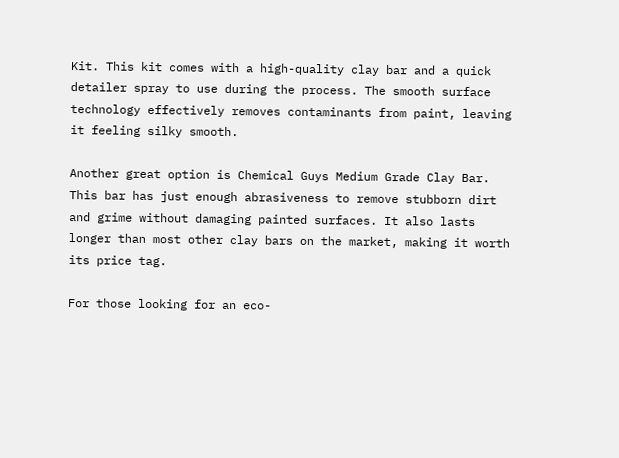Kit. This kit comes with a high-quality clay bar and a quick detailer spray to use during the process. The smooth surface technology effectively removes contaminants from paint, leaving it feeling silky smooth.

Another great option is Chemical Guys Medium Grade Clay Bar. This bar has just enough abrasiveness to remove stubborn dirt and grime without damaging painted surfaces. It also lasts longer than most other clay bars on the market, making it worth its price tag.

For those looking for an eco-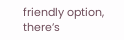friendly option, there’s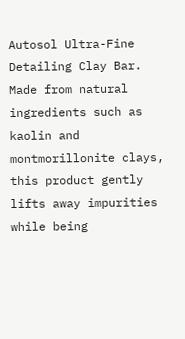Autosol Ultra-Fine Detailing Clay Bar. Made from natural ingredients such as kaolin and montmorillonite clays, this product gently lifts away impurities while being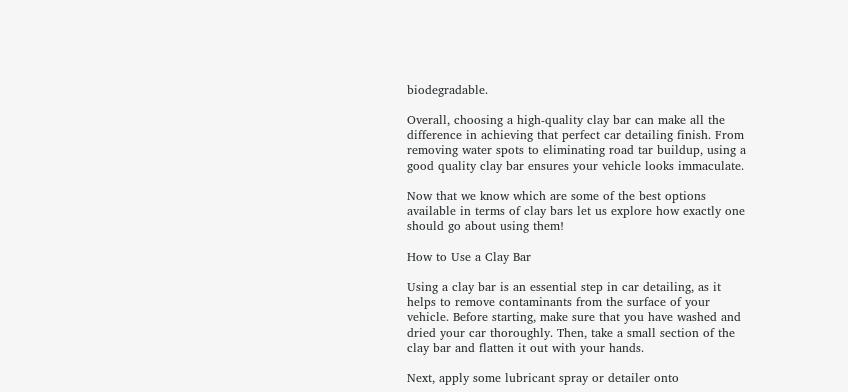biodegradable.

Overall, choosing a high-quality clay bar can make all the difference in achieving that perfect car detailing finish. From removing water spots to eliminating road tar buildup, using a good quality clay bar ensures your vehicle looks immaculate.

Now that we know which are some of the best options available in terms of clay bars let us explore how exactly one should go about using them!

How to Use a Clay Bar

Using a clay bar is an essential step in car detailing, as it helps to remove contaminants from the surface of your vehicle. Before starting, make sure that you have washed and dried your car thoroughly. Then, take a small section of the clay bar and flatten it out with your hands.

Next, apply some lubricant spray or detailer onto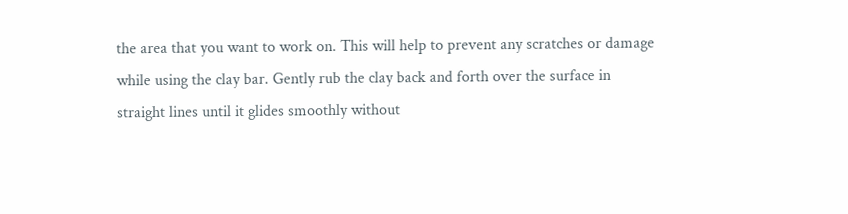the area that you want to work on. This will help to prevent any scratches or damage while using the clay bar. Gently rub the clay back and forth over the surface in straight lines until it glides smoothly without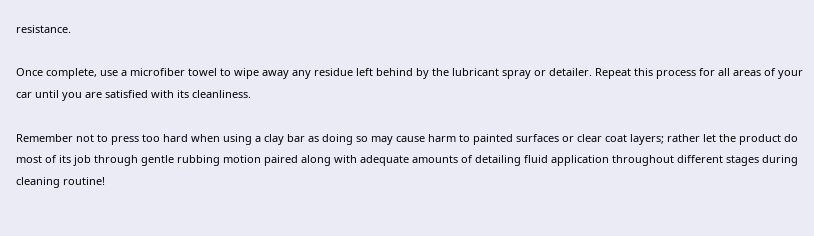resistance.

Once complete, use a microfiber towel to wipe away any residue left behind by the lubricant spray or detailer. Repeat this process for all areas of your car until you are satisfied with its cleanliness.

Remember not to press too hard when using a clay bar as doing so may cause harm to painted surfaces or clear coat layers; rather let the product do most of its job through gentle rubbing motion paired along with adequate amounts of detailing fluid application throughout different stages during cleaning routine!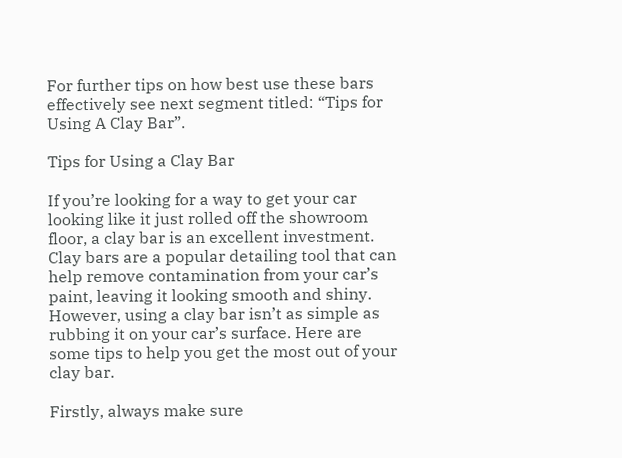For further tips on how best use these bars effectively see next segment titled: “Tips for Using A Clay Bar”.

Tips for Using a Clay Bar

If you’re looking for a way to get your car looking like it just rolled off the showroom floor, a clay bar is an excellent investment. Clay bars are a popular detailing tool that can help remove contamination from your car’s paint, leaving it looking smooth and shiny. However, using a clay bar isn’t as simple as rubbing it on your car’s surface. Here are some tips to help you get the most out of your clay bar.

Firstly, always make sure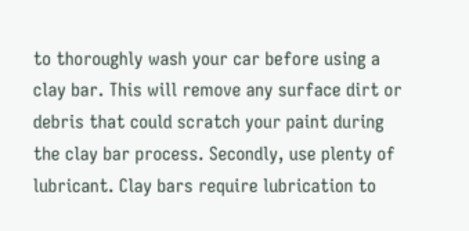to thoroughly wash your car before using a clay bar. This will remove any surface dirt or debris that could scratch your paint during the clay bar process. Secondly, use plenty of lubricant. Clay bars require lubrication to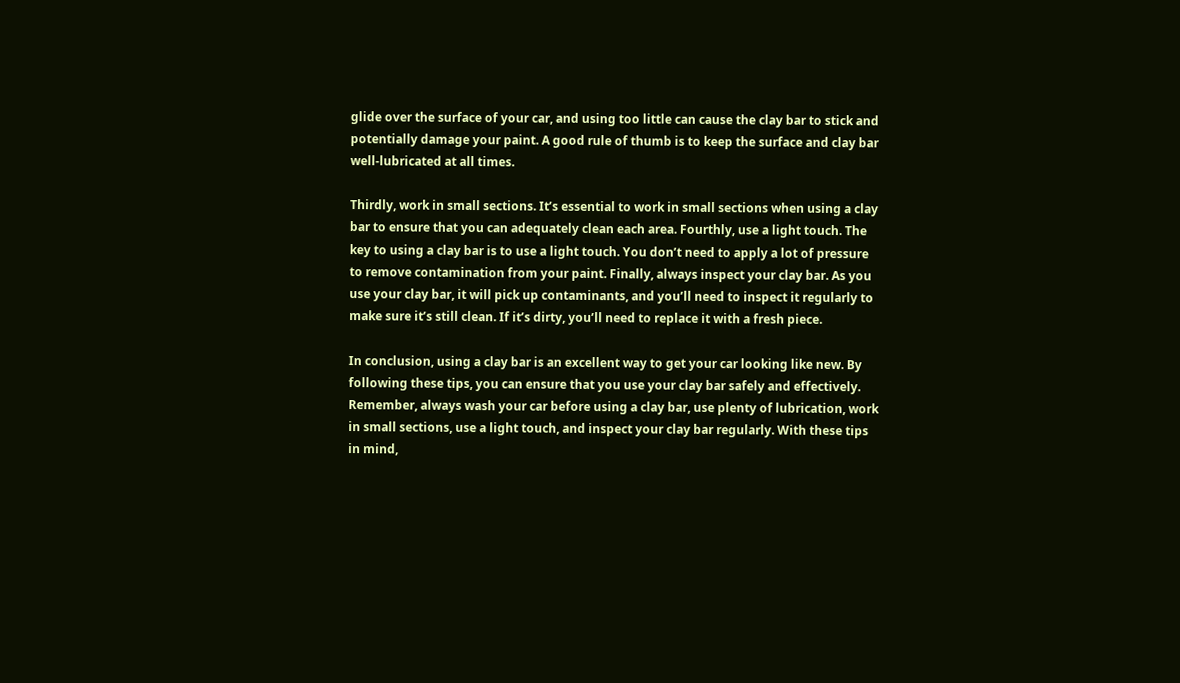glide over the surface of your car, and using too little can cause the clay bar to stick and potentially damage your paint. A good rule of thumb is to keep the surface and clay bar well-lubricated at all times.

Thirdly, work in small sections. It’s essential to work in small sections when using a clay bar to ensure that you can adequately clean each area. Fourthly, use a light touch. The key to using a clay bar is to use a light touch. You don’t need to apply a lot of pressure to remove contamination from your paint. Finally, always inspect your clay bar. As you use your clay bar, it will pick up contaminants, and you’ll need to inspect it regularly to make sure it’s still clean. If it’s dirty, you’ll need to replace it with a fresh piece.

In conclusion, using a clay bar is an excellent way to get your car looking like new. By following these tips, you can ensure that you use your clay bar safely and effectively. Remember, always wash your car before using a clay bar, use plenty of lubrication, work in small sections, use a light touch, and inspect your clay bar regularly. With these tips in mind,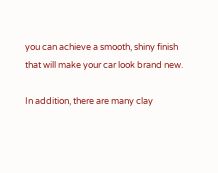you can achieve a smooth, shiny finish that will make your car look brand new.

In addition, there are many clay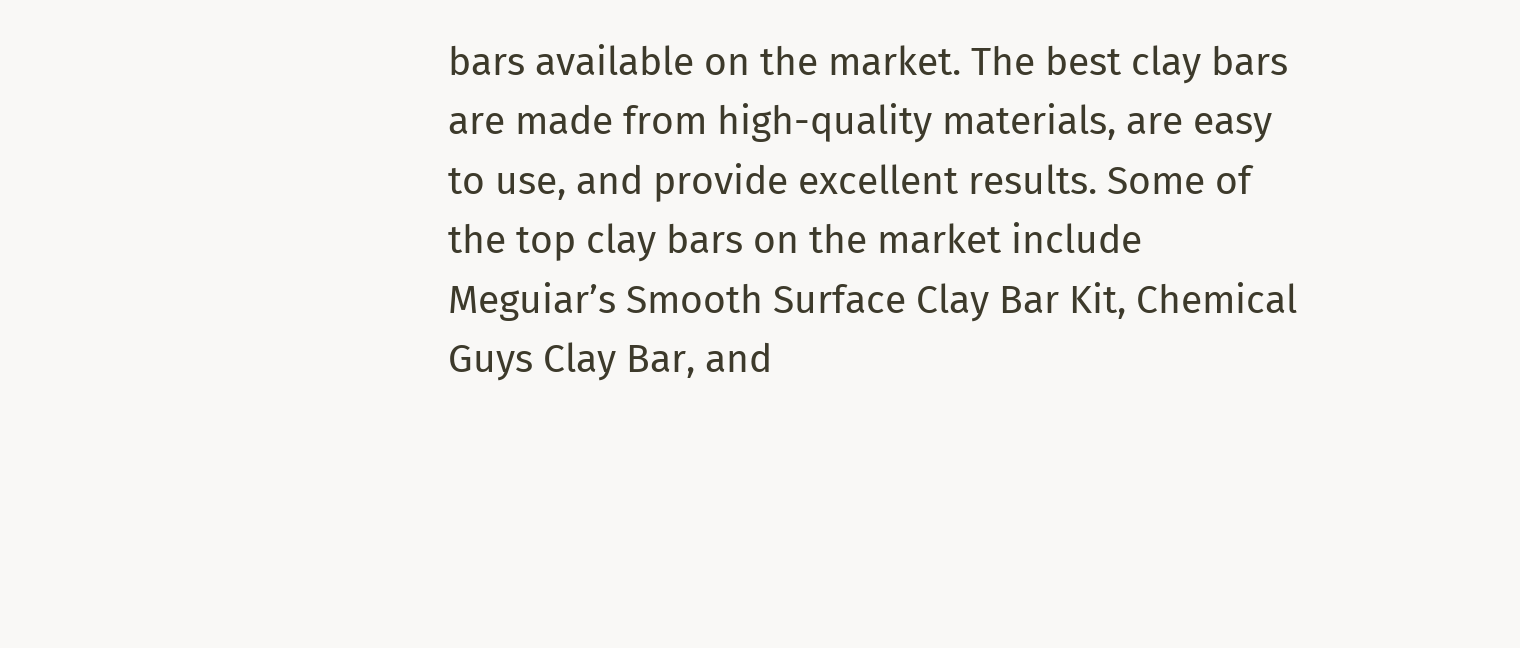bars available on the market. The best clay bars are made from high-quality materials, are easy to use, and provide excellent results. Some of the top clay bars on the market include Meguiar’s Smooth Surface Clay Bar Kit, Chemical Guys Clay Bar, and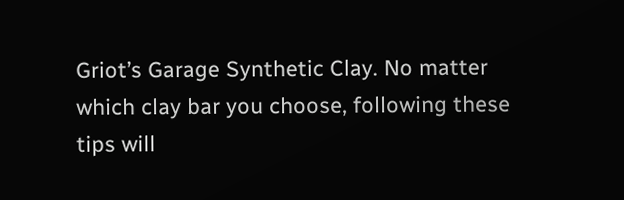Griot’s Garage Synthetic Clay. No matter which clay bar you choose, following these tips will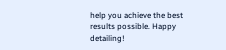help you achieve the best results possible. Happy detailing!